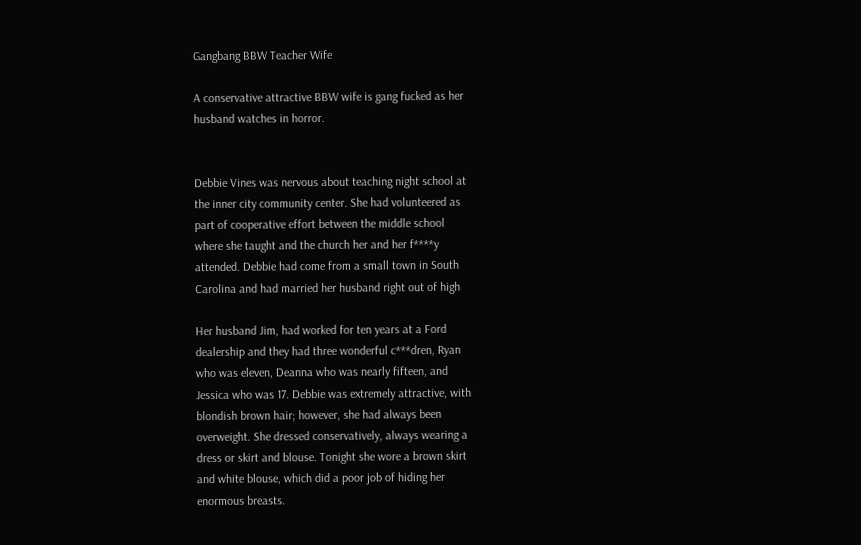Gangbang BBW Teacher Wife

A conservative attractive BBW wife is gang fucked as her
husband watches in horror.


Debbie Vines was nervous about teaching night school at
the inner city community center. She had volunteered as
part of cooperative effort between the middle school
where she taught and the church her and her f****y
attended. Debbie had come from a small town in South
Carolina and had married her husband right out of high

Her husband Jim, had worked for ten years at a Ford
dealership and they had three wonderful c***dren, Ryan
who was eleven, Deanna who was nearly fifteen, and
Jessica who was 17. Debbie was extremely attractive, with
blondish brown hair; however, she had always been
overweight. She dressed conservatively, always wearing a
dress or skirt and blouse. Tonight she wore a brown skirt
and white blouse, which did a poor job of hiding her
enormous breasts.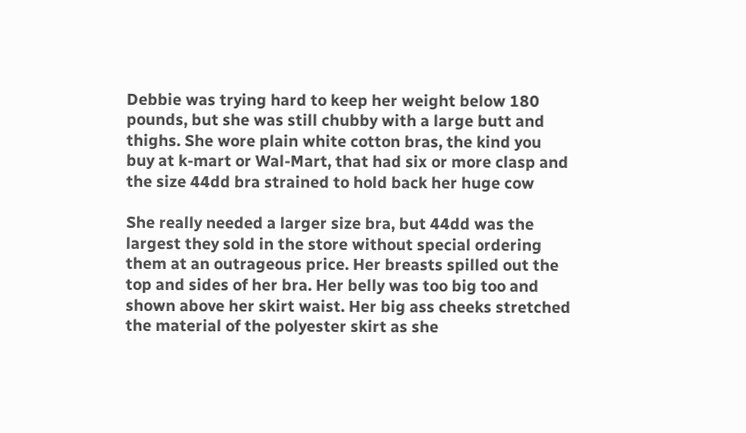Debbie was trying hard to keep her weight below 180
pounds, but she was still chubby with a large butt and
thighs. She wore plain white cotton bras, the kind you
buy at k-mart or Wal-Mart, that had six or more clasp and
the size 44dd bra strained to hold back her huge cow

She really needed a larger size bra, but 44dd was the
largest they sold in the store without special ordering
them at an outrageous price. Her breasts spilled out the
top and sides of her bra. Her belly was too big too and
shown above her skirt waist. Her big ass cheeks stretched
the material of the polyester skirt as she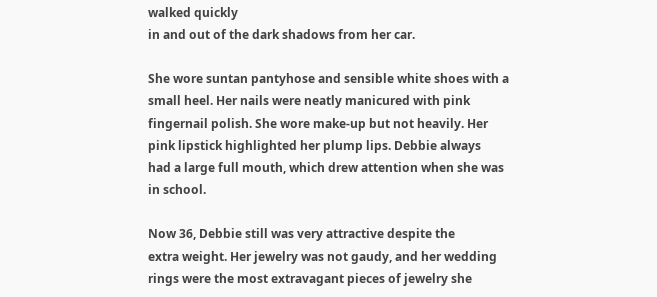walked quickly
in and out of the dark shadows from her car.

She wore suntan pantyhose and sensible white shoes with a
small heel. Her nails were neatly manicured with pink
fingernail polish. She wore make-up but not heavily. Her
pink lipstick highlighted her plump lips. Debbie always
had a large full mouth, which drew attention when she was
in school.

Now 36, Debbie still was very attractive despite the
extra weight. Her jewelry was not gaudy, and her wedding
rings were the most extravagant pieces of jewelry she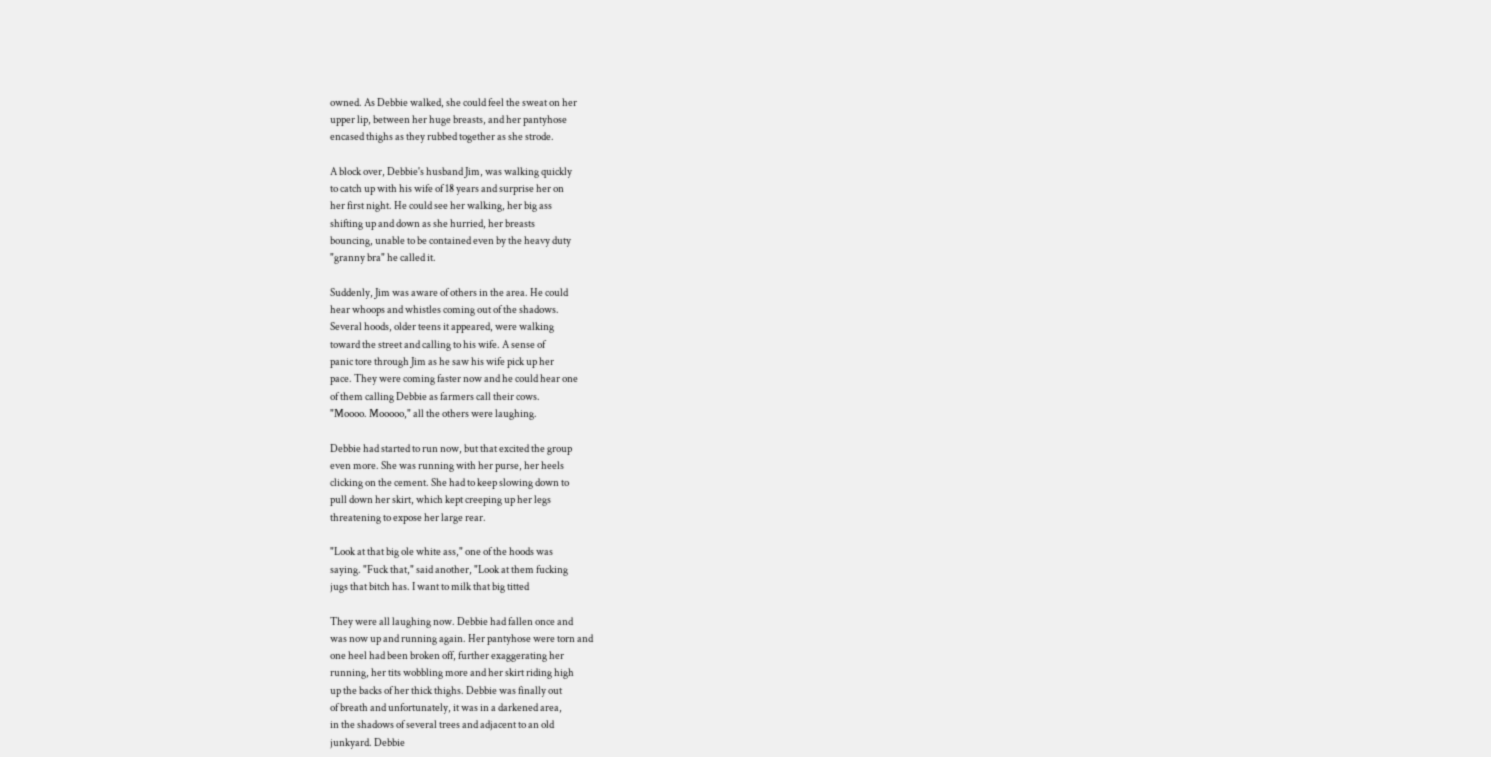owned. As Debbie walked, she could feel the sweat on her
upper lip, between her huge breasts, and her pantyhose
encased thighs as they rubbed together as she strode.

A block over, Debbie's husband Jim, was walking quickly
to catch up with his wife of 18 years and surprise her on
her first night. He could see her walking, her big ass
shifting up and down as she hurried, her breasts
bouncing, unable to be contained even by the heavy duty
"granny bra" he called it.

Suddenly, Jim was aware of others in the area. He could
hear whoops and whistles coming out of the shadows.
Several hoods, older teens it appeared, were walking
toward the street and calling to his wife. A sense of
panic tore through Jim as he saw his wife pick up her
pace. They were coming faster now and he could hear one
of them calling Debbie as farmers call their cows.
"Moooo. Mooooo," all the others were laughing.

Debbie had started to run now, but that excited the group
even more. She was running with her purse, her heels
clicking on the cement. She had to keep slowing down to
pull down her skirt, which kept creeping up her legs
threatening to expose her large rear.

"Look at that big ole white ass," one of the hoods was
saying. "Fuck that," said another, "Look at them fucking
jugs that bitch has. I want to milk that big titted

They were all laughing now. Debbie had fallen once and
was now up and running again. Her pantyhose were torn and
one heel had been broken off, further exaggerating her
running, her tits wobbling more and her skirt riding high
up the backs of her thick thighs. Debbie was finally out
of breath and unfortunately, it was in a darkened area,
in the shadows of several trees and adjacent to an old
junkyard. Debbie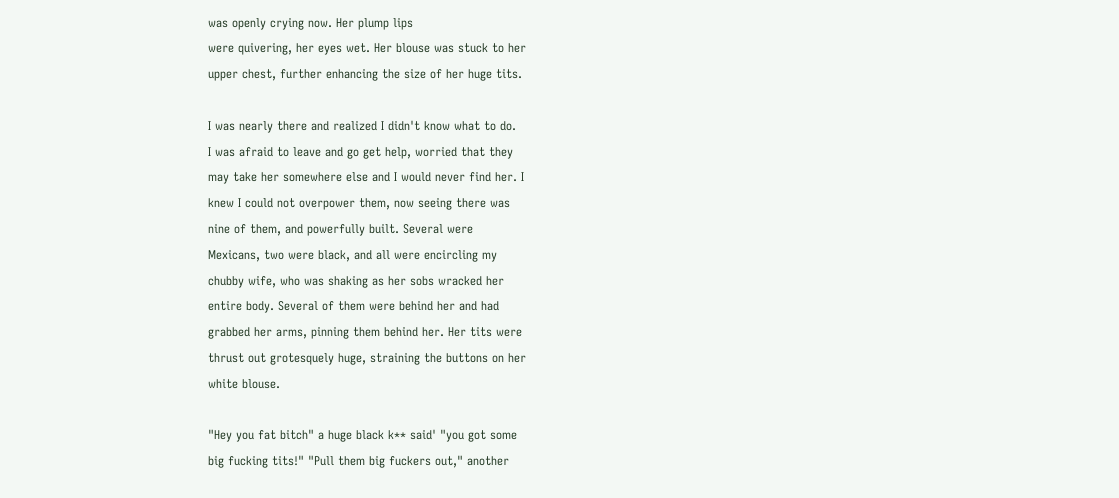was openly crying now. Her plump lips
were quivering, her eyes wet. Her blouse was stuck to her
upper chest, further enhancing the size of her huge tits.

I was nearly there and realized I didn't know what to do.
I was afraid to leave and go get help, worried that they
may take her somewhere else and I would never find her. I
knew I could not overpower them, now seeing there was
nine of them, and powerfully built. Several were
Mexicans, two were black, and all were encircling my
chubby wife, who was shaking as her sobs wracked her
entire body. Several of them were behind her and had
grabbed her arms, pinning them behind her. Her tits were
thrust out grotesquely huge, straining the buttons on her
white blouse.

"Hey you fat bitch" a huge black k** said' "you got some
big fucking tits!" "Pull them big fuckers out," another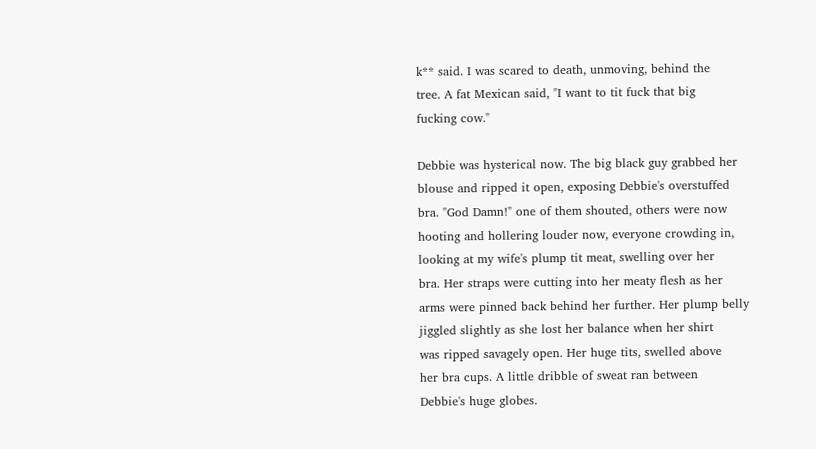k** said. I was scared to death, unmoving, behind the
tree. A fat Mexican said, "I want to tit fuck that big
fucking cow."

Debbie was hysterical now. The big black guy grabbed her
blouse and ripped it open, exposing Debbie's overstuffed
bra. "God Damn!" one of them shouted, others were now
hooting and hollering louder now, everyone crowding in,
looking at my wife's plump tit meat, swelling over her
bra. Her straps were cutting into her meaty flesh as her
arms were pinned back behind her further. Her plump belly
jiggled slightly as she lost her balance when her shirt
was ripped savagely open. Her huge tits, swelled above
her bra cups. A little dribble of sweat ran between
Debbie's huge globes.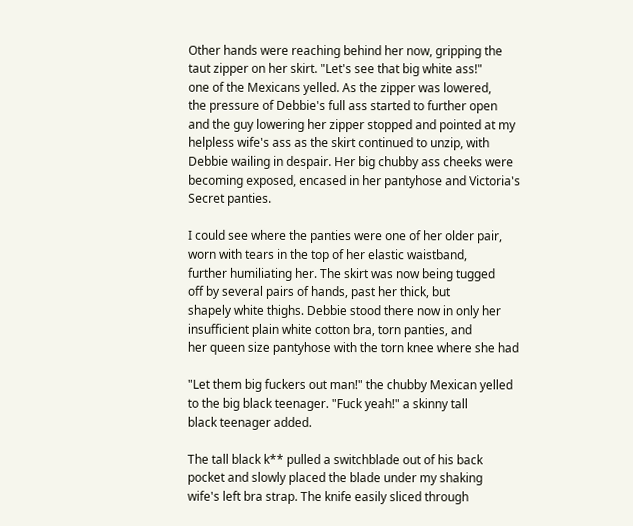Other hands were reaching behind her now, gripping the
taut zipper on her skirt. "Let's see that big white ass!"
one of the Mexicans yelled. As the zipper was lowered,
the pressure of Debbie's full ass started to further open
and the guy lowering her zipper stopped and pointed at my
helpless wife's ass as the skirt continued to unzip, with
Debbie wailing in despair. Her big chubby ass cheeks were
becoming exposed, encased in her pantyhose and Victoria's
Secret panties.

I could see where the panties were one of her older pair,
worn with tears in the top of her elastic waistband,
further humiliating her. The skirt was now being tugged
off by several pairs of hands, past her thick, but
shapely white thighs. Debbie stood there now in only her
insufficient plain white cotton bra, torn panties, and
her queen size pantyhose with the torn knee where she had

"Let them big fuckers out man!" the chubby Mexican yelled
to the big black teenager. "Fuck yeah!" a skinny tall
black teenager added.

The tall black k** pulled a switchblade out of his back
pocket and slowly placed the blade under my shaking
wife's left bra strap. The knife easily sliced through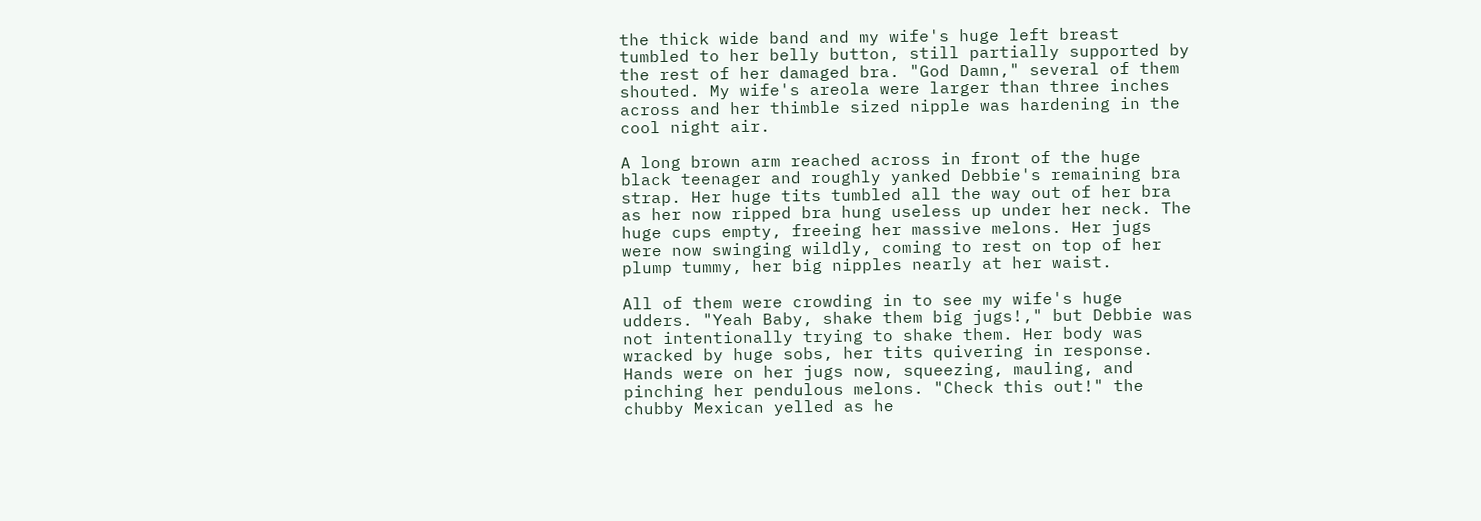the thick wide band and my wife's huge left breast
tumbled to her belly button, still partially supported by
the rest of her damaged bra. "God Damn," several of them
shouted. My wife's areola were larger than three inches
across and her thimble sized nipple was hardening in the
cool night air.

A long brown arm reached across in front of the huge
black teenager and roughly yanked Debbie's remaining bra
strap. Her huge tits tumbled all the way out of her bra
as her now ripped bra hung useless up under her neck. The
huge cups empty, freeing her massive melons. Her jugs
were now swinging wildly, coming to rest on top of her
plump tummy, her big nipples nearly at her waist.

All of them were crowding in to see my wife's huge
udders. "Yeah Baby, shake them big jugs!," but Debbie was
not intentionally trying to shake them. Her body was
wracked by huge sobs, her tits quivering in response.
Hands were on her jugs now, squeezing, mauling, and
pinching her pendulous melons. "Check this out!" the
chubby Mexican yelled as he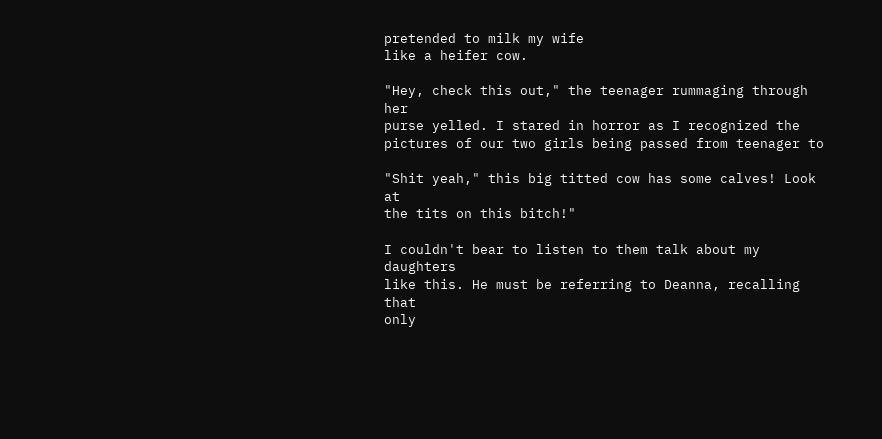pretended to milk my wife
like a heifer cow.

"Hey, check this out," the teenager rummaging through her
purse yelled. I stared in horror as I recognized the
pictures of our two girls being passed from teenager to

"Shit yeah," this big titted cow has some calves! Look at
the tits on this bitch!"

I couldn't bear to listen to them talk about my daughters
like this. He must be referring to Deanna, recalling that
only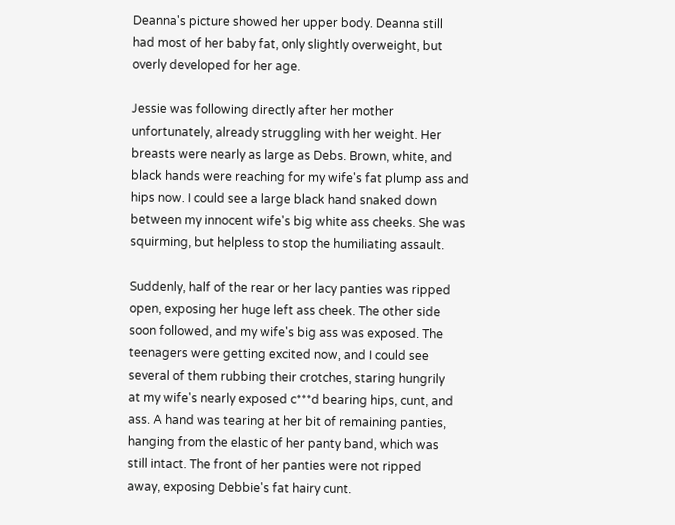Deanna's picture showed her upper body. Deanna still
had most of her baby fat, only slightly overweight, but
overly developed for her age.

Jessie was following directly after her mother
unfortunately, already struggling with her weight. Her
breasts were nearly as large as Debs. Brown, white, and
black hands were reaching for my wife's fat plump ass and
hips now. I could see a large black hand snaked down
between my innocent wife's big white ass cheeks. She was
squirming, but helpless to stop the humiliating assault.

Suddenly, half of the rear or her lacy panties was ripped
open, exposing her huge left ass cheek. The other side
soon followed, and my wife's big ass was exposed. The
teenagers were getting excited now, and I could see
several of them rubbing their crotches, staring hungrily
at my wife's nearly exposed c***d bearing hips, cunt, and
ass. A hand was tearing at her bit of remaining panties,
hanging from the elastic of her panty band, which was
still intact. The front of her panties were not ripped
away, exposing Debbie's fat hairy cunt.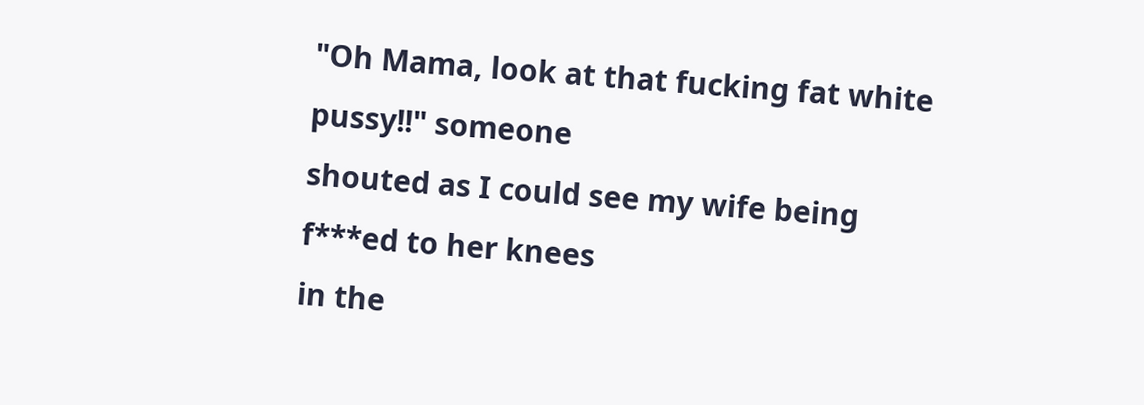"Oh Mama, look at that fucking fat white pussy!!" someone
shouted as I could see my wife being f***ed to her knees
in the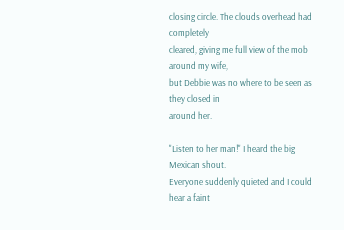closing circle. The clouds overhead had completely
cleared, giving me full view of the mob around my wife,
but Debbie was no where to be seen as they closed in
around her.

"Listen to her man!" I heard the big Mexican shout.
Everyone suddenly quieted and I could hear a faint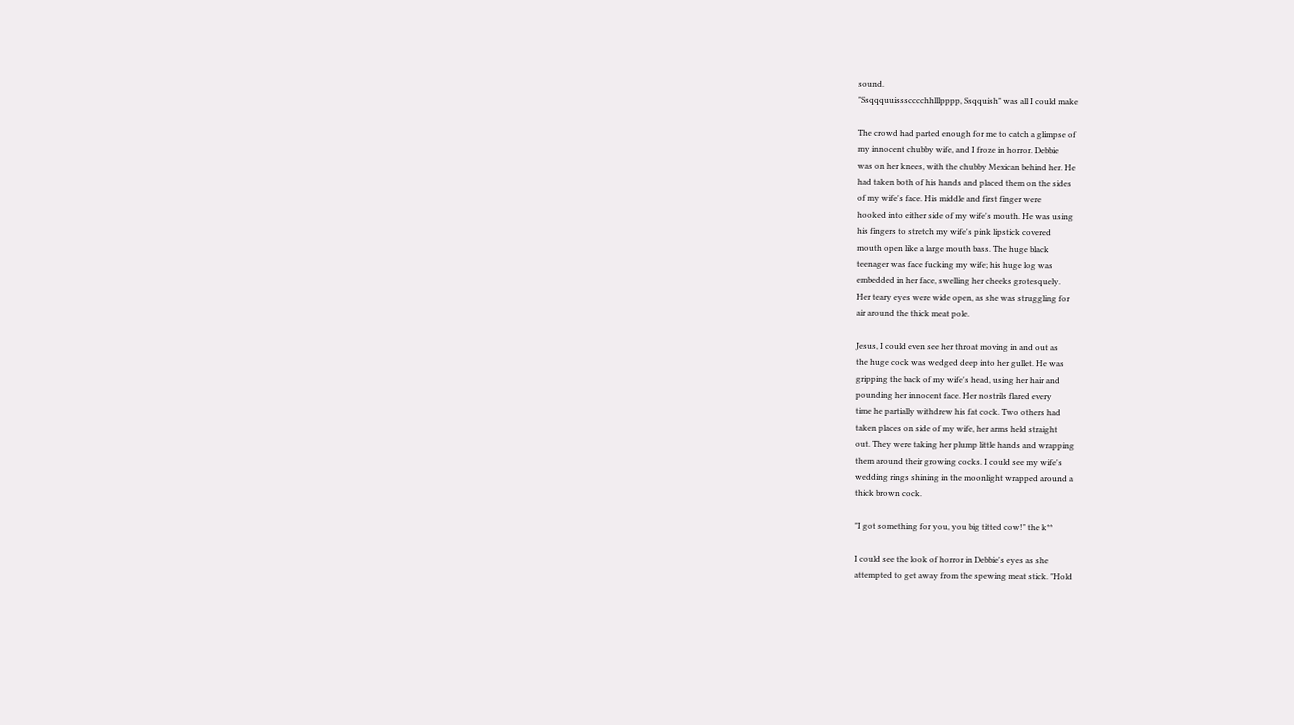sound.
"Ssqqquuissscccchhlllpppp, Ssqquish" was all I could make

The crowd had parted enough for me to catch a glimpse of
my innocent chubby wife, and I froze in horror. Debbie
was on her knees, with the chubby Mexican behind her. He
had taken both of his hands and placed them on the sides
of my wife's face. His middle and first finger were
hooked into either side of my wife's mouth. He was using
his fingers to stretch my wife's pink lipstick covered
mouth open like a large mouth bass. The huge black
teenager was face fucking my wife; his huge log was
embedded in her face, swelling her cheeks grotesquely.
Her teary eyes were wide open, as she was struggling for
air around the thick meat pole.

Jesus, I could even see her throat moving in and out as
the huge cock was wedged deep into her gullet. He was
gripping the back of my wife's head, using her hair and
pounding her innocent face. Her nostrils flared every
time he partially withdrew his fat cock. Two others had
taken places on side of my wife, her arms held straight
out. They were taking her plump little hands and wrapping
them around their growing cocks. I could see my wife's
wedding rings shining in the moonlight wrapped around a
thick brown cock.

"I got something for you, you big titted cow!" the k**

I could see the look of horror in Debbie's eyes as she
attempted to get away from the spewing meat stick. "Hold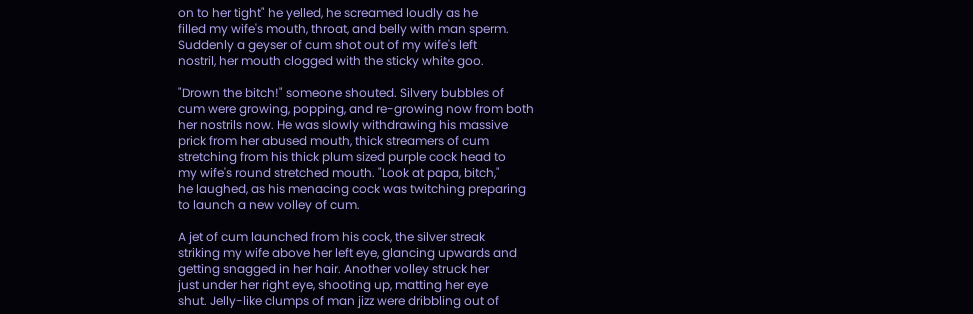on to her tight" he yelled, he screamed loudly as he
filled my wife's mouth, throat, and belly with man sperm.
Suddenly a geyser of cum shot out of my wife's left
nostril, her mouth clogged with the sticky white goo.

"Drown the bitch!" someone shouted. Silvery bubbles of
cum were growing, popping, and re-growing now from both
her nostrils now. He was slowly withdrawing his massive
prick from her abused mouth, thick streamers of cum
stretching from his thick plum sized purple cock head to
my wife's round stretched mouth. "Look at papa, bitch,"
he laughed, as his menacing cock was twitching preparing
to launch a new volley of cum.

A jet of cum launched from his cock, the silver streak
striking my wife above her left eye, glancing upwards and
getting snagged in her hair. Another volley struck her
just under her right eye, shooting up, matting her eye
shut. Jelly-like clumps of man jizz were dribbling out of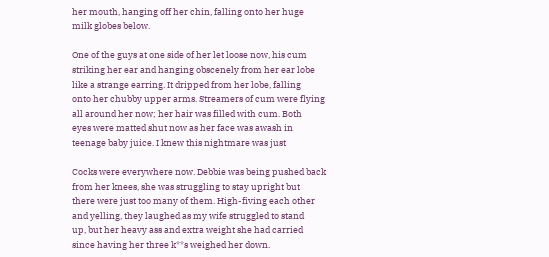her mouth, hanging off her chin, falling onto her huge
milk globes below.

One of the guys at one side of her let loose now, his cum
striking her ear and hanging obscenely from her ear lobe
like a strange earring. It dripped from her lobe, falling
onto her chubby upper arms. Streamers of cum were flying
all around her now; her hair was filled with cum. Both
eyes were matted shut now as her face was awash in
teenage baby juice. I knew this nightmare was just

Cocks were everywhere now. Debbie was being pushed back
from her knees, she was struggling to stay upright but
there were just too many of them. High-fiving each other
and yelling, they laughed as my wife struggled to stand
up, but her heavy ass and extra weight she had carried
since having her three k**s weighed her down.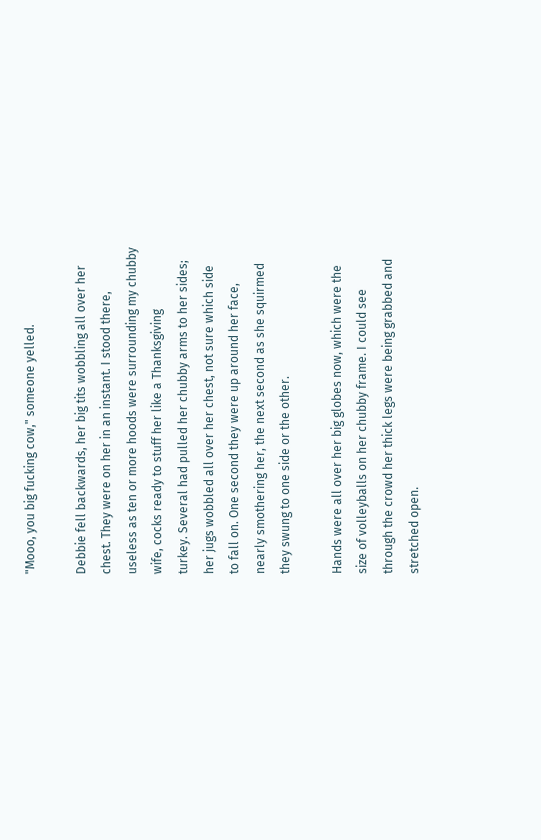"Mooo, you big fucking cow," someone yelled.

Debbie fell backwards, her big tits wobbling all over her
chest. They were on her in an instant. I stood there,
useless as ten or more hoods were surrounding my chubby
wife, cocks ready to stuff her like a Thanksgiving
turkey. Several had pulled her chubby arms to her sides;
her jugs wobbled all over her chest, not sure which side
to fall on. One second they were up around her face,
nearly smothering her, the next second as she squirmed
they swung to one side or the other.

Hands were all over her big globes now, which were the
size of volleyballs on her chubby frame. I could see
through the crowd her thick legs were being grabbed and
stretched open.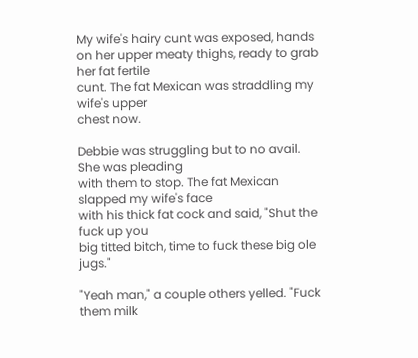My wife's hairy cunt was exposed, hands
on her upper meaty thighs, ready to grab her fat fertile
cunt. The fat Mexican was straddling my wife's upper
chest now.

Debbie was struggling but to no avail. She was pleading
with them to stop. The fat Mexican slapped my wife's face
with his thick fat cock and said, "Shut the fuck up you
big titted bitch, time to fuck these big ole jugs."

"Yeah man," a couple others yelled. "Fuck them milk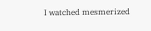I watched mesmerized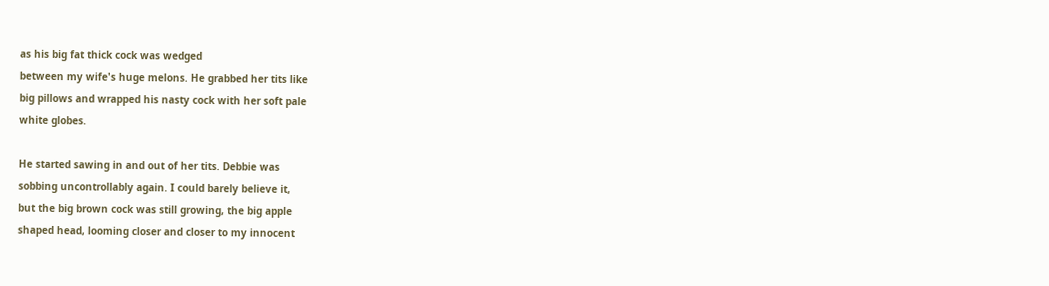as his big fat thick cock was wedged
between my wife's huge melons. He grabbed her tits like
big pillows and wrapped his nasty cock with her soft pale
white globes.

He started sawing in and out of her tits. Debbie was
sobbing uncontrollably again. I could barely believe it,
but the big brown cock was still growing, the big apple
shaped head, looming closer and closer to my innocent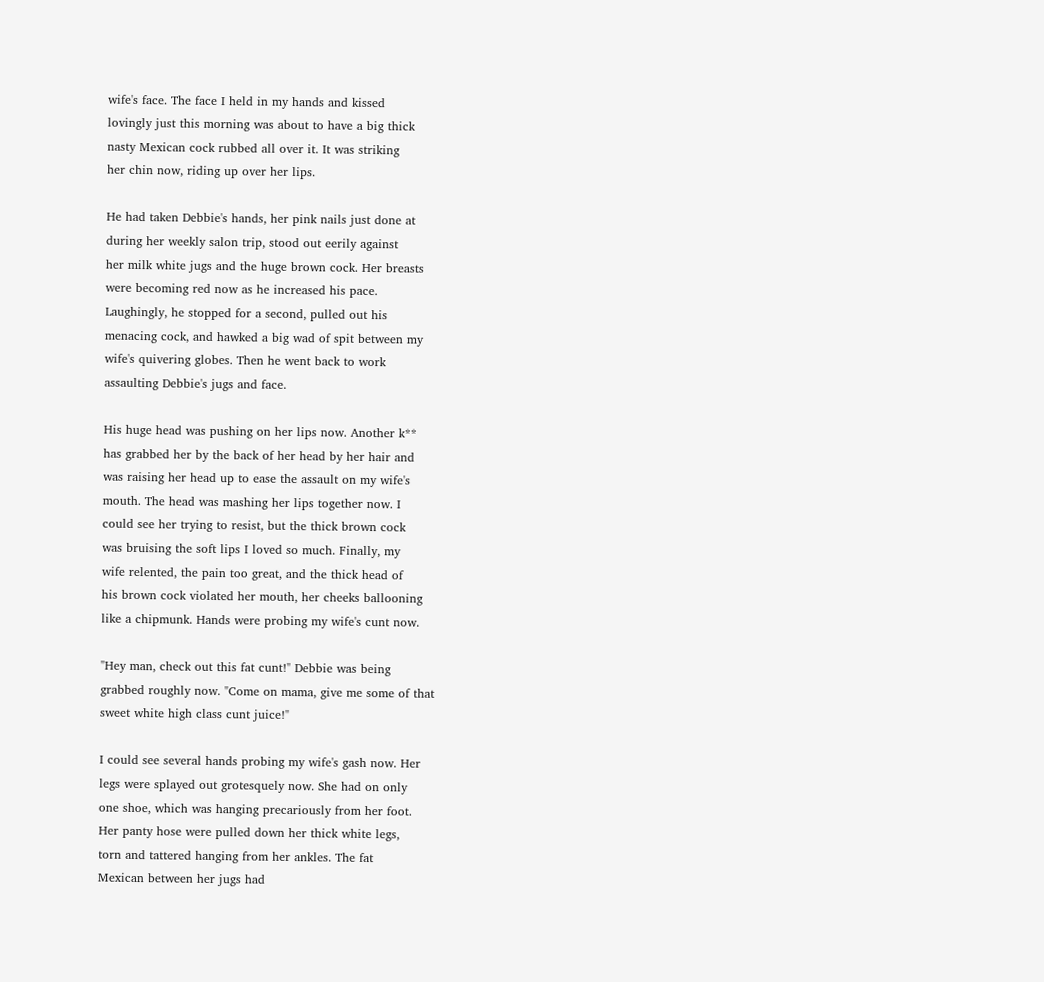wife's face. The face I held in my hands and kissed
lovingly just this morning was about to have a big thick
nasty Mexican cock rubbed all over it. It was striking
her chin now, riding up over her lips.

He had taken Debbie's hands, her pink nails just done at
during her weekly salon trip, stood out eerily against
her milk white jugs and the huge brown cock. Her breasts
were becoming red now as he increased his pace.
Laughingly, he stopped for a second, pulled out his
menacing cock, and hawked a big wad of spit between my
wife's quivering globes. Then he went back to work
assaulting Debbie's jugs and face.

His huge head was pushing on her lips now. Another k**
has grabbed her by the back of her head by her hair and
was raising her head up to ease the assault on my wife's
mouth. The head was mashing her lips together now. I
could see her trying to resist, but the thick brown cock
was bruising the soft lips I loved so much. Finally, my
wife relented, the pain too great, and the thick head of
his brown cock violated her mouth, her cheeks ballooning
like a chipmunk. Hands were probing my wife's cunt now.

"Hey man, check out this fat cunt!" Debbie was being
grabbed roughly now. "Come on mama, give me some of that
sweet white high class cunt juice!"

I could see several hands probing my wife's gash now. Her
legs were splayed out grotesquely now. She had on only
one shoe, which was hanging precariously from her foot.
Her panty hose were pulled down her thick white legs,
torn and tattered hanging from her ankles. The fat
Mexican between her jugs had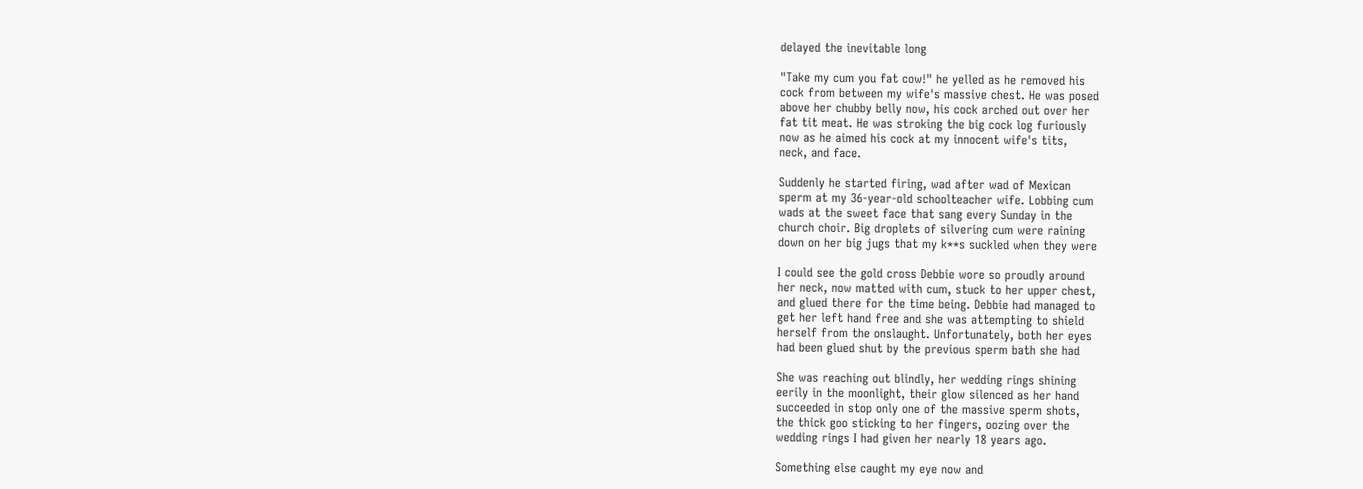delayed the inevitable long

"Take my cum you fat cow!" he yelled as he removed his
cock from between my wife's massive chest. He was posed
above her chubby belly now, his cock arched out over her
fat tit meat. He was stroking the big cock log furiously
now as he aimed his cock at my innocent wife's tits,
neck, and face.

Suddenly he started firing, wad after wad of Mexican
sperm at my 36-year-old schoolteacher wife. Lobbing cum
wads at the sweet face that sang every Sunday in the
church choir. Big droplets of silvering cum were raining
down on her big jugs that my k**s suckled when they were

I could see the gold cross Debbie wore so proudly around
her neck, now matted with cum, stuck to her upper chest,
and glued there for the time being. Debbie had managed to
get her left hand free and she was attempting to shield
herself from the onslaught. Unfortunately, both her eyes
had been glued shut by the previous sperm bath she had

She was reaching out blindly, her wedding rings shining
eerily in the moonlight, their glow silenced as her hand
succeeded in stop only one of the massive sperm shots,
the thick goo sticking to her fingers, oozing over the
wedding rings I had given her nearly 18 years ago.

Something else caught my eye now and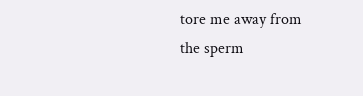tore me away from
the sperm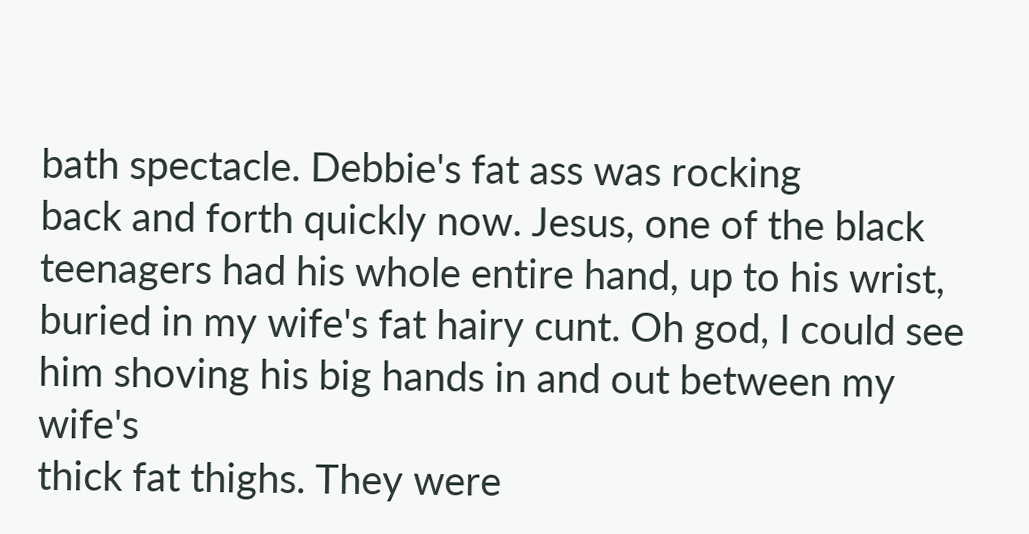bath spectacle. Debbie's fat ass was rocking
back and forth quickly now. Jesus, one of the black
teenagers had his whole entire hand, up to his wrist,
buried in my wife's fat hairy cunt. Oh god, I could see
him shoving his big hands in and out between my wife's
thick fat thighs. They were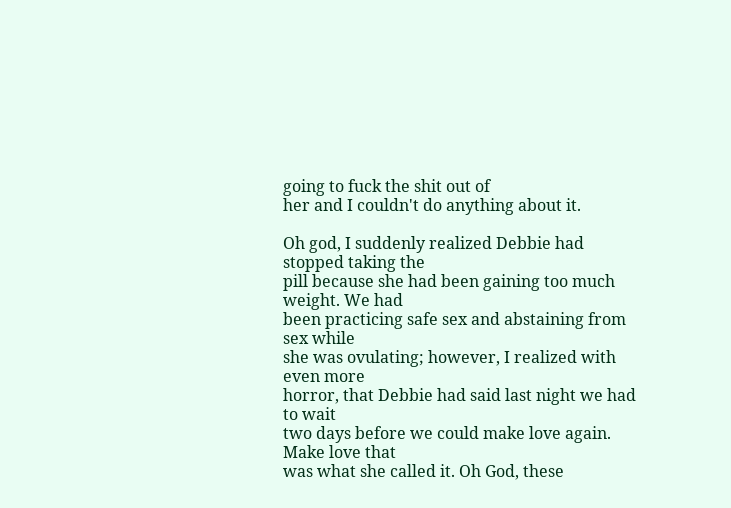going to fuck the shit out of
her and I couldn't do anything about it.

Oh god, I suddenly realized Debbie had stopped taking the
pill because she had been gaining too much weight. We had
been practicing safe sex and abstaining from sex while
she was ovulating; however, I realized with even more
horror, that Debbie had said last night we had to wait
two days before we could make love again. Make love that
was what she called it. Oh God, these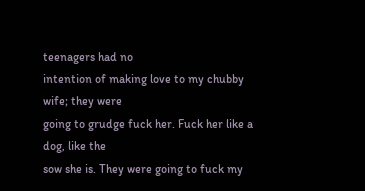teenagers had no
intention of making love to my chubby wife; they were
going to grudge fuck her. Fuck her like a dog, like the
sow she is. They were going to fuck my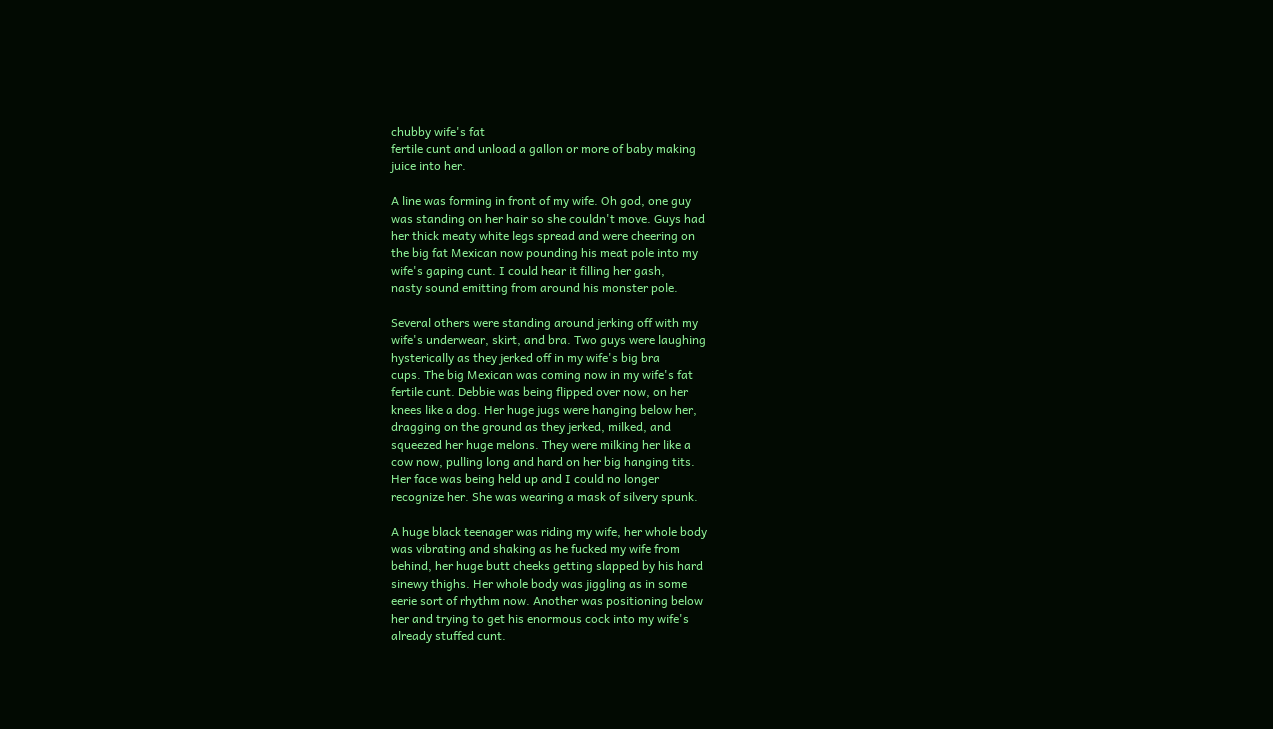chubby wife's fat
fertile cunt and unload a gallon or more of baby making
juice into her.

A line was forming in front of my wife. Oh god, one guy
was standing on her hair so she couldn't move. Guys had
her thick meaty white legs spread and were cheering on
the big fat Mexican now pounding his meat pole into my
wife's gaping cunt. I could hear it filling her gash,
nasty sound emitting from around his monster pole.

Several others were standing around jerking off with my
wife's underwear, skirt, and bra. Two guys were laughing
hysterically as they jerked off in my wife's big bra
cups. The big Mexican was coming now in my wife's fat
fertile cunt. Debbie was being flipped over now, on her
knees like a dog. Her huge jugs were hanging below her,
dragging on the ground as they jerked, milked, and
squeezed her huge melons. They were milking her like a
cow now, pulling long and hard on her big hanging tits.
Her face was being held up and I could no longer
recognize her. She was wearing a mask of silvery spunk.

A huge black teenager was riding my wife, her whole body
was vibrating and shaking as he fucked my wife from
behind, her huge butt cheeks getting slapped by his hard
sinewy thighs. Her whole body was jiggling as in some
eerie sort of rhythm now. Another was positioning below
her and trying to get his enormous cock into my wife's
already stuffed cunt.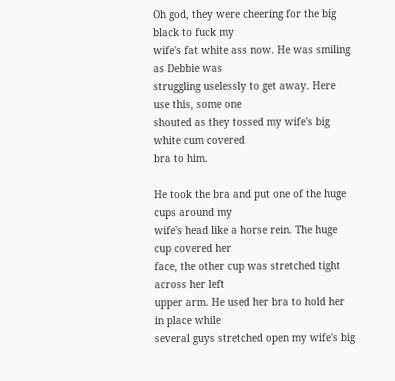Oh god, they were cheering for the big black to fuck my
wife's fat white ass now. He was smiling as Debbie was
struggling uselessly to get away. Here use this, some one
shouted as they tossed my wife's big white cum covered
bra to him.

He took the bra and put one of the huge cups around my
wife's head like a horse rein. The huge cup covered her
face, the other cup was stretched tight across her left
upper arm. He used her bra to hold her in place while
several guys stretched open my wife's big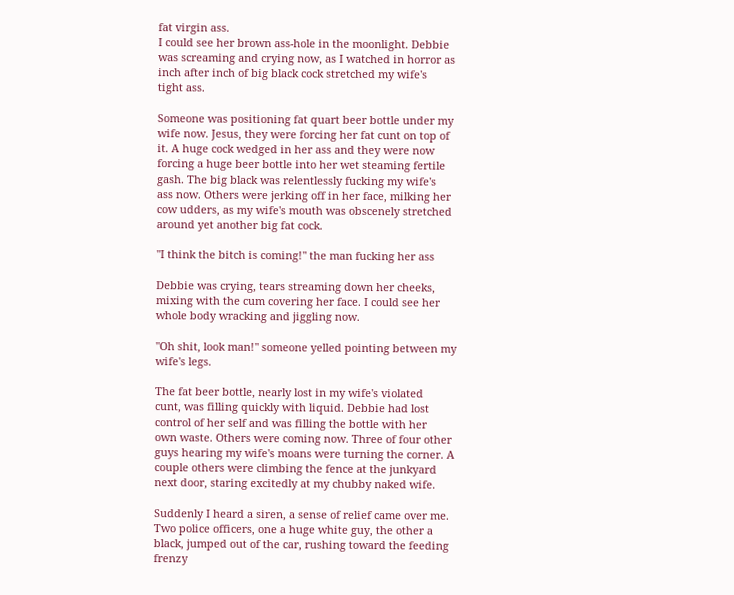fat virgin ass.
I could see her brown ass-hole in the moonlight. Debbie
was screaming and crying now, as I watched in horror as
inch after inch of big black cock stretched my wife's
tight ass.

Someone was positioning fat quart beer bottle under my
wife now. Jesus, they were forcing her fat cunt on top of
it. A huge cock wedged in her ass and they were now
forcing a huge beer bottle into her wet steaming fertile
gash. The big black was relentlessly fucking my wife's
ass now. Others were jerking off in her face, milking her
cow udders, as my wife's mouth was obscenely stretched
around yet another big fat cock.

"I think the bitch is coming!" the man fucking her ass

Debbie was crying, tears streaming down her cheeks,
mixing with the cum covering her face. I could see her
whole body wracking and jiggling now.

"Oh shit, look man!" someone yelled pointing between my
wife's legs.

The fat beer bottle, nearly lost in my wife's violated
cunt, was filling quickly with liquid. Debbie had lost
control of her self and was filling the bottle with her
own waste. Others were coming now. Three of four other
guys hearing my wife's moans were turning the corner. A
couple others were climbing the fence at the junkyard
next door, staring excitedly at my chubby naked wife.

Suddenly I heard a siren, a sense of relief came over me.
Two police officers, one a huge white guy, the other a
black, jumped out of the car, rushing toward the feeding
frenzy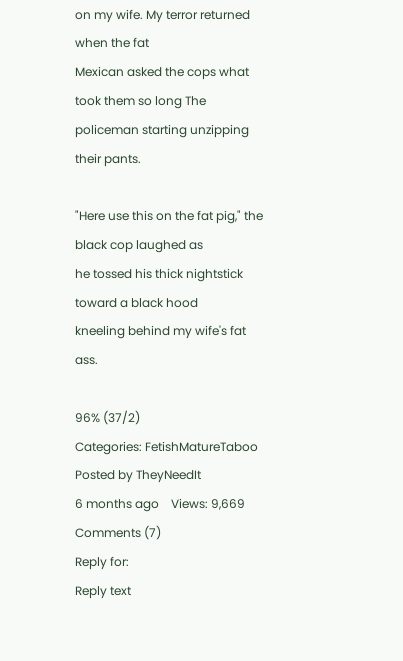on my wife. My terror returned when the fat
Mexican asked the cops what took them so long The
policeman starting unzipping their pants.

"Here use this on the fat pig," the black cop laughed as
he tossed his thick nightstick toward a black hood
kneeling behind my wife's fat ass.

96% (37/2)
Categories: FetishMatureTaboo
Posted by TheyNeedIt
6 months ago    Views: 9,669
Comments (7)
Reply for:
Reply text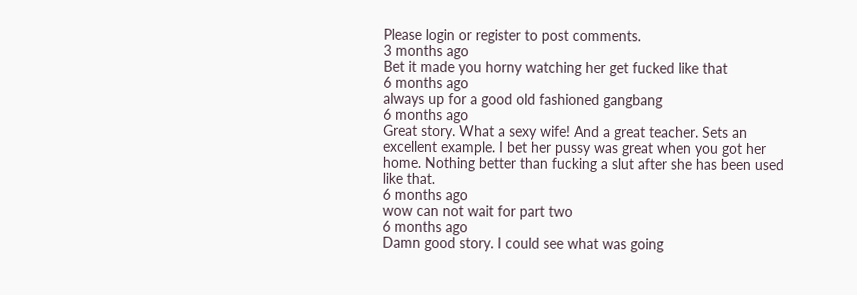Please login or register to post comments.
3 months ago
Bet it made you horny watching her get fucked like that
6 months ago
always up for a good old fashioned gangbang
6 months ago
Great story. What a sexy wife! And a great teacher. Sets an excellent example. I bet her pussy was great when you got her home. Nothing better than fucking a slut after she has been used like that.
6 months ago
wow can not wait for part two
6 months ago
Damn good story. I could see what was going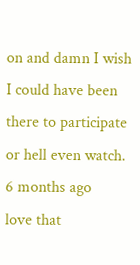on and damn I wish I could have been there to participate or hell even watch.
6 months ago
love that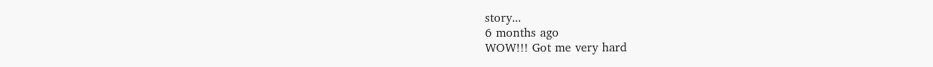story...
6 months ago
WOW!!! Got me very hard